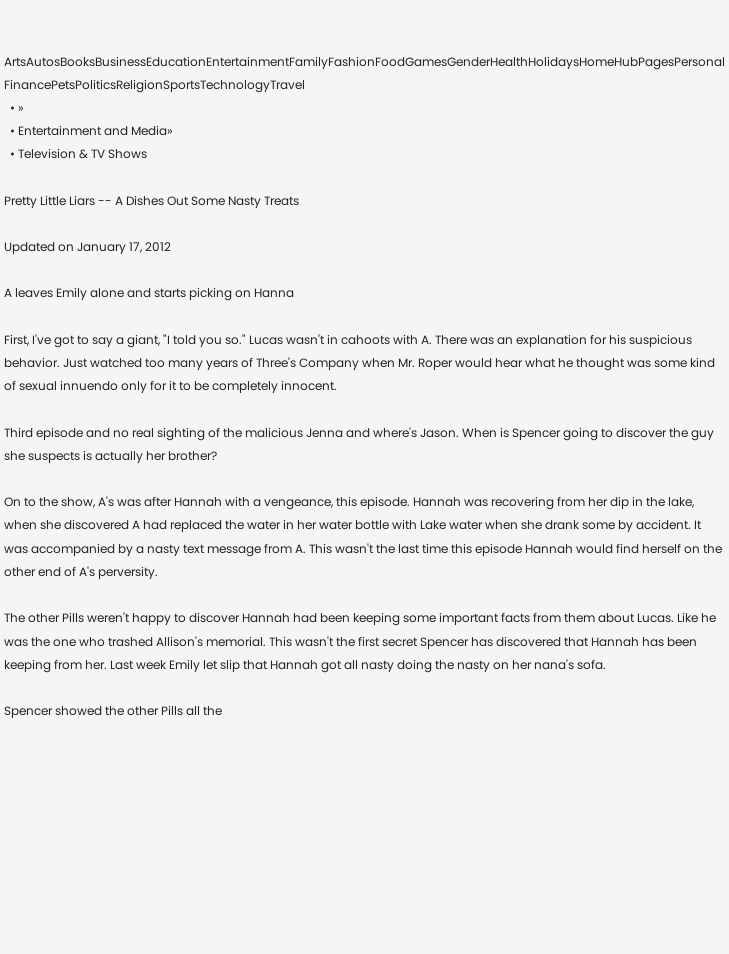ArtsAutosBooksBusinessEducationEntertainmentFamilyFashionFoodGamesGenderHealthHolidaysHomeHubPagesPersonal FinancePetsPoliticsReligionSportsTechnologyTravel
  • »
  • Entertainment and Media»
  • Television & TV Shows

Pretty Little Liars -- A Dishes Out Some Nasty Treats

Updated on January 17, 2012

A leaves Emily alone and starts picking on Hanna

First, I've got to say a giant, "I told you so." Lucas wasn't in cahoots with A. There was an explanation for his suspicious behavior. Just watched too many years of Three's Company when Mr. Roper would hear what he thought was some kind of sexual innuendo only for it to be completely innocent.

Third episode and no real sighting of the malicious Jenna and where's Jason. When is Spencer going to discover the guy she suspects is actually her brother?

On to the show, A's was after Hannah with a vengeance, this episode. Hannah was recovering from her dip in the lake, when she discovered A had replaced the water in her water bottle with Lake water when she drank some by accident. It was accompanied by a nasty text message from A. This wasn't the last time this episode Hannah would find herself on the other end of A's perversity.

The other Pills weren't happy to discover Hannah had been keeping some important facts from them about Lucas. Like he was the one who trashed Allison's memorial. This wasn't the first secret Spencer has discovered that Hannah has been keeping from her. Last week Emily let slip that Hannah got all nasty doing the nasty on her nana's sofa.

Spencer showed the other Pills all the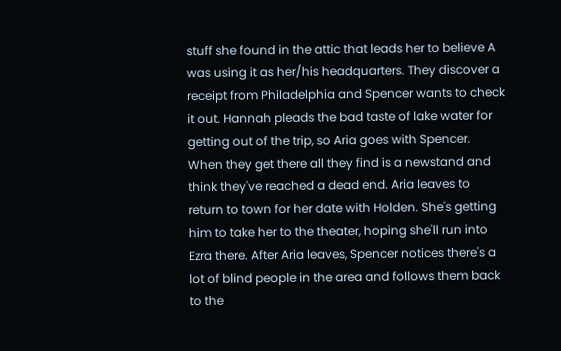stuff she found in the attic that leads her to believe A was using it as her/his headquarters. They discover a receipt from Philadelphia and Spencer wants to check it out. Hannah pleads the bad taste of lake water for getting out of the trip, so Aria goes with Spencer. When they get there all they find is a newstand and think they've reached a dead end. Aria leaves to return to town for her date with Holden. She's getting him to take her to the theater, hoping she'll run into Ezra there. After Aria leaves, Spencer notices there's a lot of blind people in the area and follows them back to the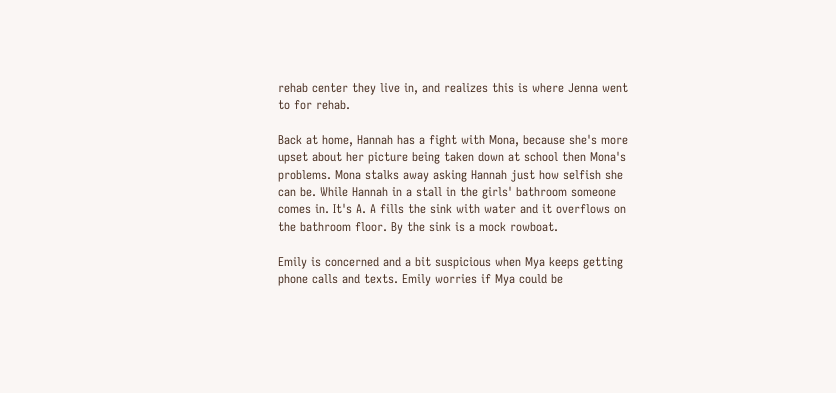rehab center they live in, and realizes this is where Jenna went to for rehab.

Back at home, Hannah has a fight with Mona, because she's more upset about her picture being taken down at school then Mona's problems. Mona stalks away asking Hannah just how selfish she can be. While Hannah in a stall in the girls' bathroom someone comes in. It's A. A fills the sink with water and it overflows on the bathroom floor. By the sink is a mock rowboat.

Emily is concerned and a bit suspicious when Mya keeps getting phone calls and texts. Emily worries if Mya could be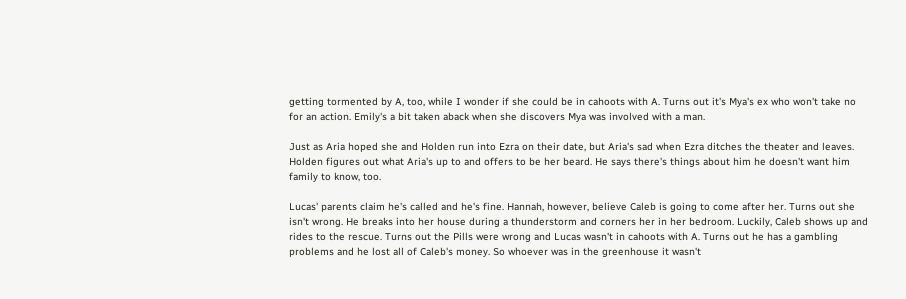getting tormented by A, too, while I wonder if she could be in cahoots with A. Turns out it's Mya's ex who won't take no for an action. Emily's a bit taken aback when she discovers Mya was involved with a man.

Just as Aria hoped she and Holden run into Ezra on their date, but Aria's sad when Ezra ditches the theater and leaves. Holden figures out what Aria's up to and offers to be her beard. He says there's things about him he doesn't want him family to know, too.

Lucas' parents claim he's called and he's fine. Hannah, however, believe Caleb is going to come after her. Turns out she isn't wrong. He breaks into her house during a thunderstorm and corners her in her bedroom. Luckily, Caleb shows up and rides to the rescue. Turns out the Pills were wrong and Lucas wasn't in cahoots with A. Turns out he has a gambling problems and he lost all of Caleb's money. So whoever was in the greenhouse it wasn't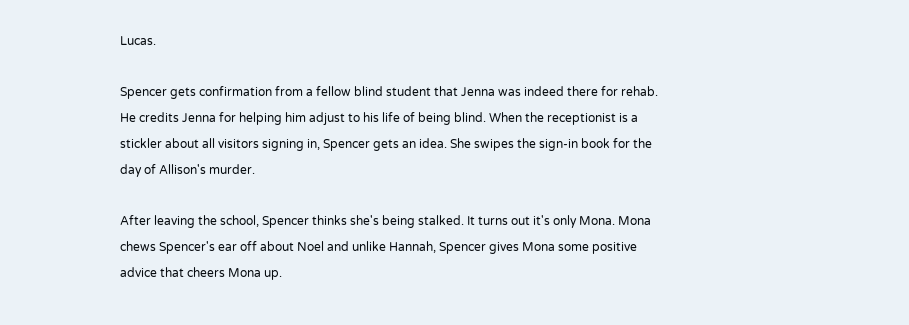Lucas.

Spencer gets confirmation from a fellow blind student that Jenna was indeed there for rehab. He credits Jenna for helping him adjust to his life of being blind. When the receptionist is a stickler about all visitors signing in, Spencer gets an idea. She swipes the sign-in book for the day of Allison's murder.

After leaving the school, Spencer thinks she's being stalked. It turns out it's only Mona. Mona chews Spencer's ear off about Noel and unlike Hannah, Spencer gives Mona some positive advice that cheers Mona up.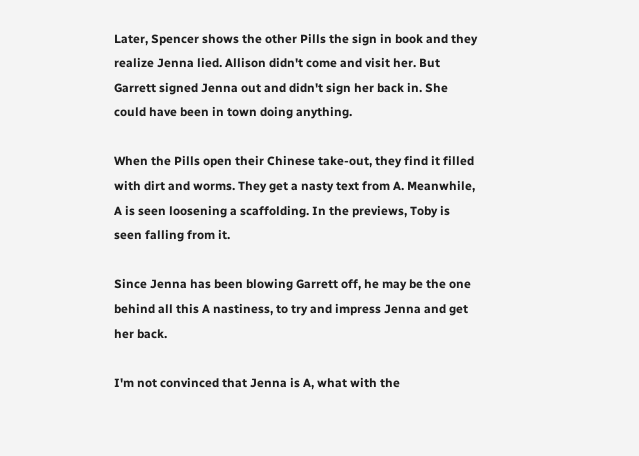Later, Spencer shows the other Pills the sign in book and they realize Jenna lied. Allison didn't come and visit her. But Garrett signed Jenna out and didn't sign her back in. She could have been in town doing anything.

When the Pills open their Chinese take-out, they find it filled with dirt and worms. They get a nasty text from A. Meanwhile, A is seen loosening a scaffolding. In the previews, Toby is seen falling from it.

Since Jenna has been blowing Garrett off, he may be the one behind all this A nastiness, to try and impress Jenna and get her back.

I'm not convinced that Jenna is A, what with the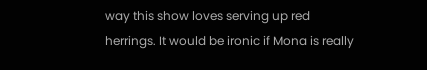way this show loves serving up red herrings. It would be ironic if Mona is really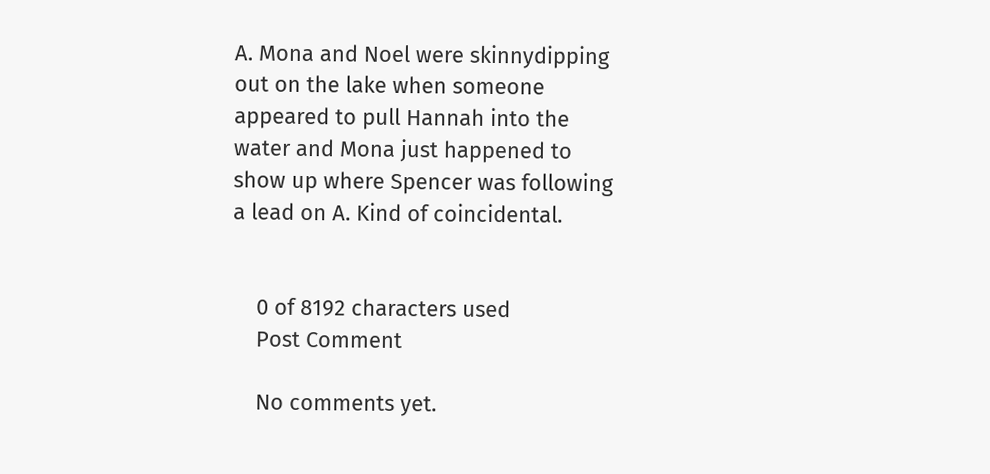A. Mona and Noel were skinnydipping out on the lake when someone appeared to pull Hannah into the water and Mona just happened to show up where Spencer was following a lead on A. Kind of coincidental.


    0 of 8192 characters used
    Post Comment

    No comments yet.